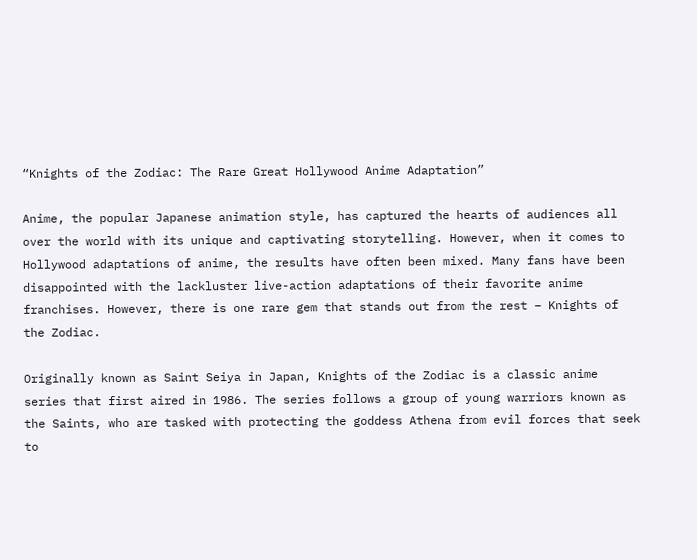“Knights of the Zodiac: The Rare Great Hollywood Anime Adaptation”

Anime, the popular Japanese animation style, has captured the hearts of audiences all over the world with its unique and captivating storytelling. However, when it comes to Hollywood adaptations of anime, the results have often been mixed. Many fans have been disappointed with the lackluster live-action adaptations of their favorite anime franchises. However, there is one rare gem that stands out from the rest – Knights of the Zodiac.

Originally known as Saint Seiya in Japan, Knights of the Zodiac is a classic anime series that first aired in 1986. The series follows a group of young warriors known as the Saints, who are tasked with protecting the goddess Athena from evil forces that seek to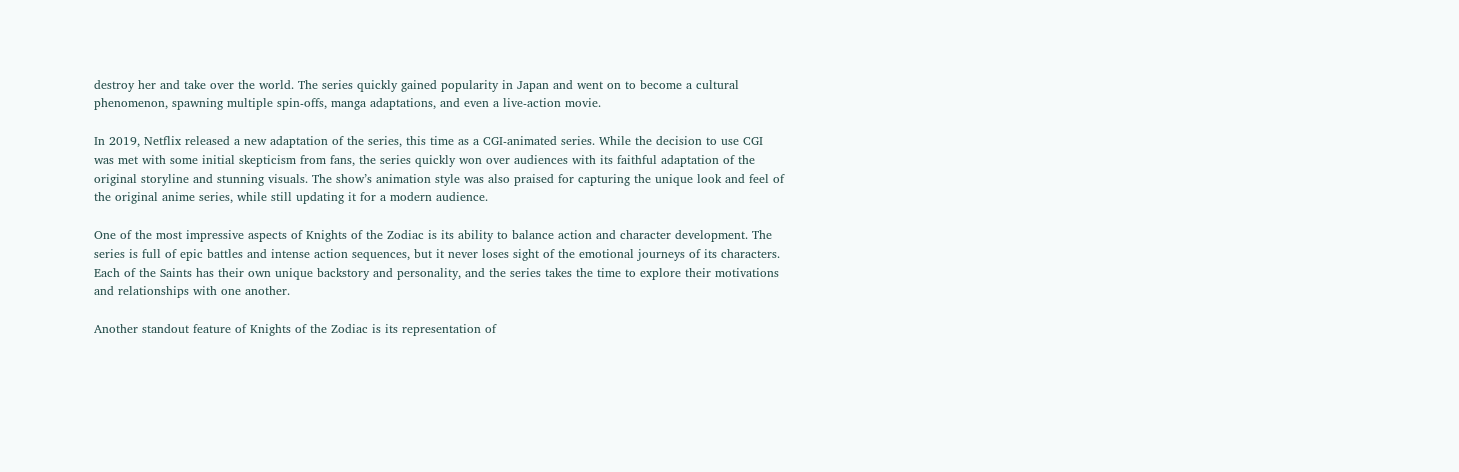destroy her and take over the world. The series quickly gained popularity in Japan and went on to become a cultural phenomenon, spawning multiple spin-offs, manga adaptations, and even a live-action movie.

In 2019, Netflix released a new adaptation of the series, this time as a CGI-animated series. While the decision to use CGI was met with some initial skepticism from fans, the series quickly won over audiences with its faithful adaptation of the original storyline and stunning visuals. The show’s animation style was also praised for capturing the unique look and feel of the original anime series, while still updating it for a modern audience.

One of the most impressive aspects of Knights of the Zodiac is its ability to balance action and character development. The series is full of epic battles and intense action sequences, but it never loses sight of the emotional journeys of its characters. Each of the Saints has their own unique backstory and personality, and the series takes the time to explore their motivations and relationships with one another.

Another standout feature of Knights of the Zodiac is its representation of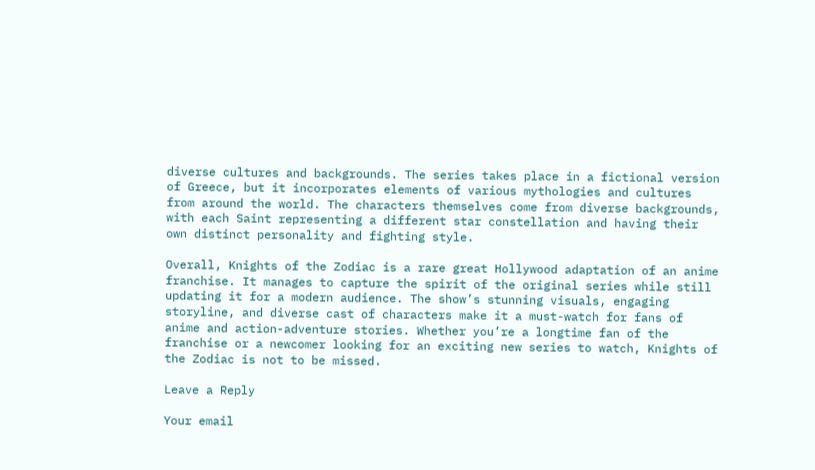diverse cultures and backgrounds. The series takes place in a fictional version of Greece, but it incorporates elements of various mythologies and cultures from around the world. The characters themselves come from diverse backgrounds, with each Saint representing a different star constellation and having their own distinct personality and fighting style.

Overall, Knights of the Zodiac is a rare great Hollywood adaptation of an anime franchise. It manages to capture the spirit of the original series while still updating it for a modern audience. The show’s stunning visuals, engaging storyline, and diverse cast of characters make it a must-watch for fans of anime and action-adventure stories. Whether you’re a longtime fan of the franchise or a newcomer looking for an exciting new series to watch, Knights of the Zodiac is not to be missed.

Leave a Reply

Your email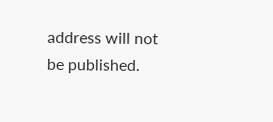address will not be published.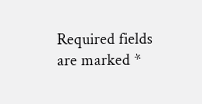Required fields are marked *